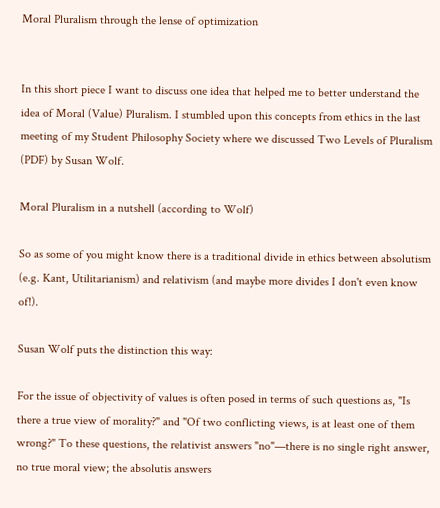Moral Pluralism through the lense of optimization


In this short piece I want to discuss one idea that helped me to better understand the idea of Moral (Value) Pluralism. I stumbled upon this concepts from ethics in the last meeting of my Student Philosophy Society where we discussed Two Levels of Pluralism (PDF) by Susan Wolf.

Moral Pluralism in a nutshell (according to Wolf)

So as some of you might know there is a traditional divide in ethics between absolutism (e.g. Kant, Utilitarianism) and relativism (and maybe more divides I don't even know of!).

Susan Wolf puts the distinction this way:

For the issue of objectivity of values is often posed in terms of such questions as, "Is there a true view of morality?" and "Of two conflicting views, is at least one of them wrong?" To these questions, the relativist answers "no"—there is no single right answer, no true moral view; the absolutis answers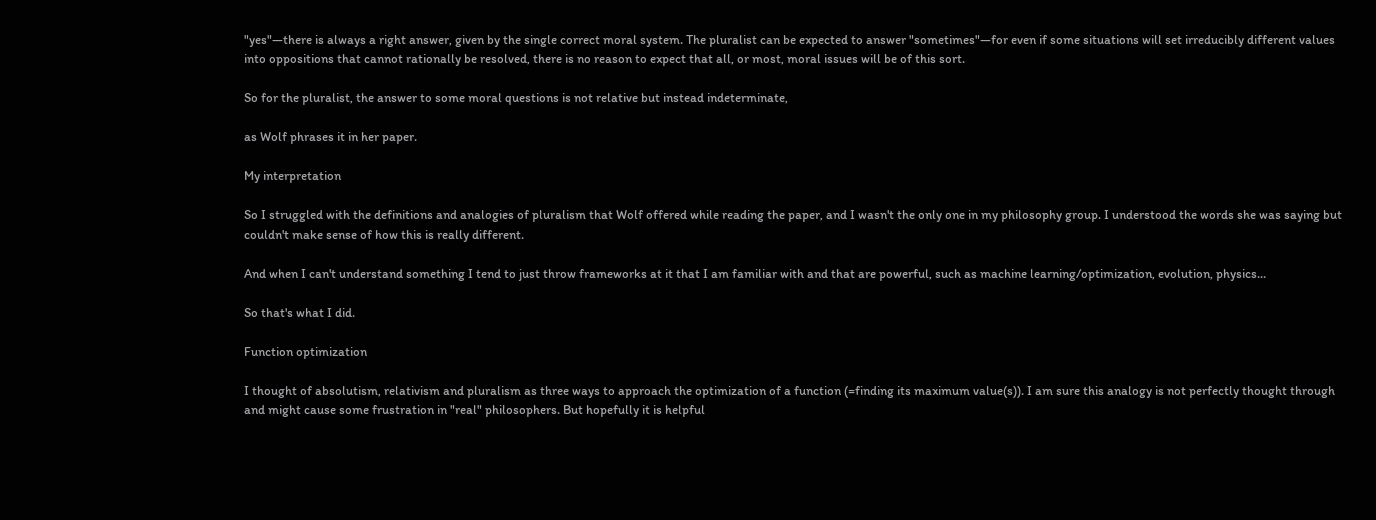"yes"—there is always a right answer, given by the single correct moral system. The pluralist can be expected to answer "sometimes"—for even if some situations will set irreducibly different values into oppositions that cannot rationally be resolved, there is no reason to expect that all, or most, moral issues will be of this sort.

So for the pluralist, the answer to some moral questions is not relative but instead indeterminate,

as Wolf phrases it in her paper.

My interpretation

So I struggled with the definitions and analogies of pluralism that Wolf offered while reading the paper, and I wasn't the only one in my philosophy group. I understood the words she was saying but couldn't make sense of how this is really different.

And when I can't understand something I tend to just throw frameworks at it that I am familiar with and that are powerful, such as machine learning/optimization, evolution, physics...

So that's what I did.

Function optimization

I thought of absolutism, relativism and pluralism as three ways to approach the optimization of a function (=finding its maximum value(s)). I am sure this analogy is not perfectly thought through and might cause some frustration in "real" philosophers. But hopefully it is helpful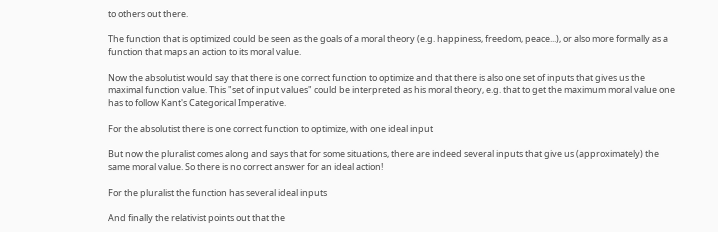to others out there.

The function that is optimized could be seen as the goals of a moral theory (e.g. happiness, freedom, peace...), or also more formally as a function that maps an action to its moral value.

Now the absolutist would say that there is one correct function to optimize and that there is also one set of inputs that gives us the maximal function value. This "set of input values" could be interpreted as his moral theory, e.g. that to get the maximum moral value one has to follow Kant's Categorical Imperative.

For the absolutist there is one correct function to optimize, with one ideal input

But now the pluralist comes along and says that for some situations, there are indeed several inputs that give us (approximately) the same moral value. So there is no correct answer for an ideal action!

For the pluralist the function has several ideal inputs

And finally the relativist points out that the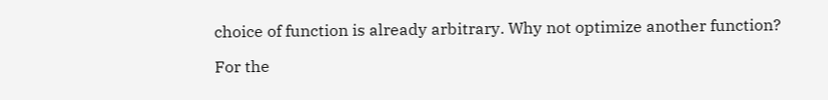choice of function is already arbitrary. Why not optimize another function?

For the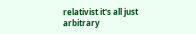relativist it's all just arbitrary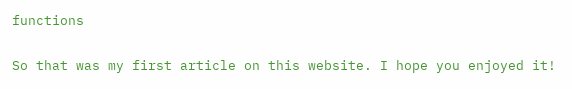functions

So that was my first article on this website. I hope you enjoyed it!